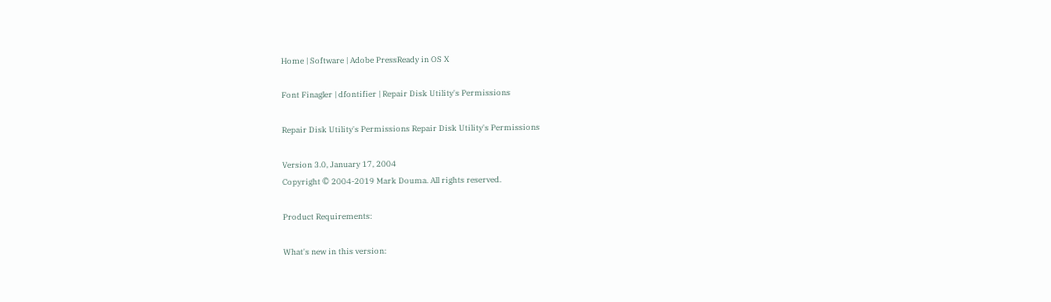Home | Software | Adobe PressReady in OS X

Font Finagler | dfontifier | Repair Disk Utility's Permissions

Repair Disk Utility's Permissions Repair Disk Utility's Permissions

Version 3.0, January 17, 2004
Copyright © 2004-2019 Mark Douma. All rights reserved.

Product Requirements:

What's new in this version: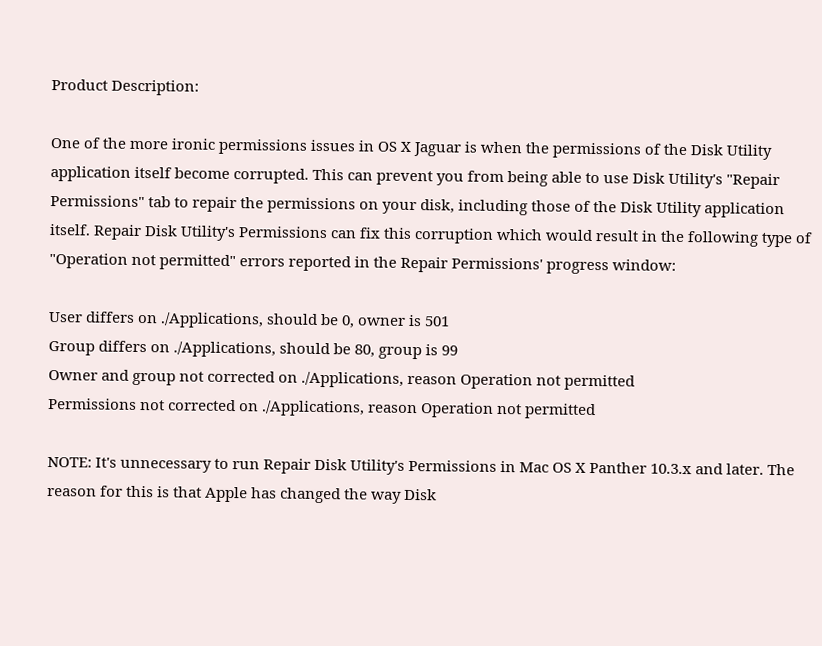Product Description:

One of the more ironic permissions issues in OS X Jaguar is when the permissions of the Disk Utility application itself become corrupted. This can prevent you from being able to use Disk Utility's "Repair Permissions" tab to repair the permissions on your disk, including those of the Disk Utility application itself. Repair Disk Utility's Permissions can fix this corruption which would result in the following type of "Operation not permitted" errors reported in the Repair Permissions' progress window:

User differs on ./Applications, should be 0, owner is 501
Group differs on ./Applications, should be 80, group is 99
Owner and group not corrected on ./Applications, reason Operation not permitted
Permissions not corrected on ./Applications, reason Operation not permitted

NOTE: It's unnecessary to run Repair Disk Utility's Permissions in Mac OS X Panther 10.3.x and later. The reason for this is that Apple has changed the way Disk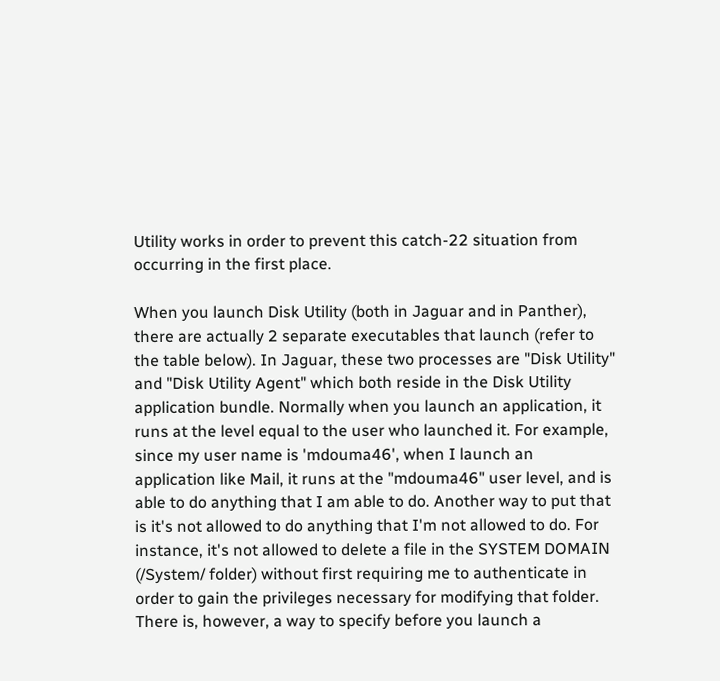Utility works in order to prevent this catch-22 situation from occurring in the first place.

When you launch Disk Utility (both in Jaguar and in Panther), there are actually 2 separate executables that launch (refer to the table below). In Jaguar, these two processes are "Disk Utility" and "Disk Utility Agent" which both reside in the Disk Utility application bundle. Normally when you launch an application, it runs at the level equal to the user who launched it. For example, since my user name is 'mdouma46', when I launch an application like Mail, it runs at the "mdouma46" user level, and is able to do anything that I am able to do. Another way to put that is it's not allowed to do anything that I'm not allowed to do. For instance, it's not allowed to delete a file in the SYSTEM DOMAIN (/System/ folder) without first requiring me to authenticate in order to gain the privileges necessary for modifying that folder. There is, however, a way to specify before you launch a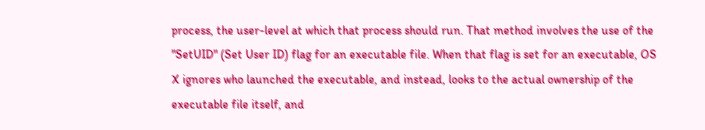process, the user-level at which that process should run. That method involves the use of the "SetUID" (Set User ID) flag for an executable file. When that flag is set for an executable, OS X ignores who launched the executable, and instead, looks to the actual ownership of the executable file itself, and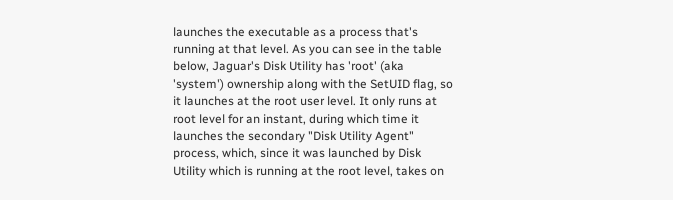launches the executable as a process that's running at that level. As you can see in the table below, Jaguar's Disk Utility has 'root' (aka 'system') ownership along with the SetUID flag, so it launches at the root user level. It only runs at root level for an instant, during which time it launches the secondary "Disk Utility Agent" process, which, since it was launched by Disk Utility which is running at the root level, takes on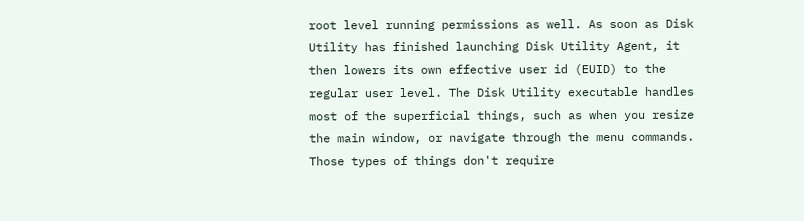root level running permissions as well. As soon as Disk Utility has finished launching Disk Utility Agent, it then lowers its own effective user id (EUID) to the regular user level. The Disk Utility executable handles most of the superficial things, such as when you resize the main window, or navigate through the menu commands. Those types of things don't require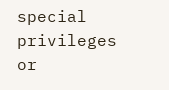special privileges or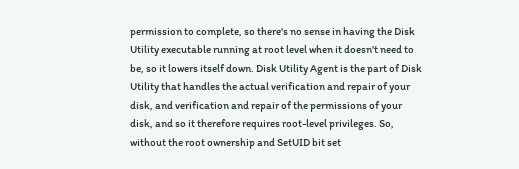permission to complete, so there's no sense in having the Disk Utility executable running at root level when it doesn't need to be, so it lowers itself down. Disk Utility Agent is the part of Disk Utility that handles the actual verification and repair of your disk, and verification and repair of the permissions of your disk, and so it therefore requires root-level privileges. So, without the root ownership and SetUID bit set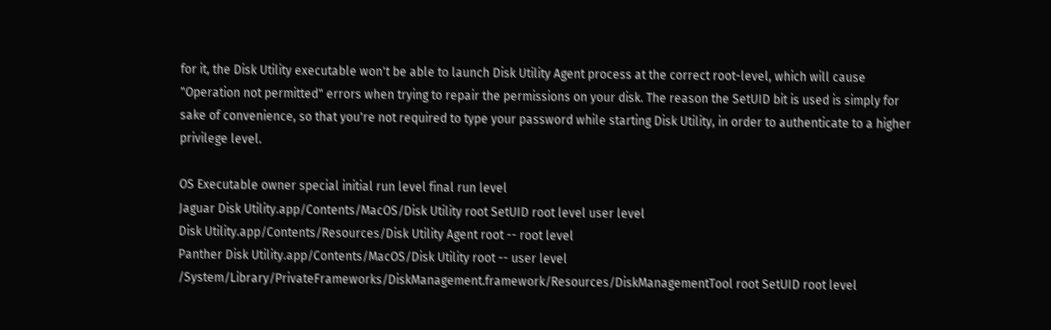for it, the Disk Utility executable won't be able to launch Disk Utility Agent process at the correct root-level, which will cause "Operation not permitted" errors when trying to repair the permissions on your disk. The reason the SetUID bit is used is simply for sake of convenience, so that you're not required to type your password while starting Disk Utility, in order to authenticate to a higher privilege level.

OS Executable owner special initial run level final run level
Jaguar Disk Utility.app/Contents/MacOS/Disk Utility root SetUID root level user level
Disk Utility.app/Contents/Resources/Disk Utility Agent root -- root level
Panther Disk Utility.app/Contents/MacOS/Disk Utility root -- user level
/System/Library/PrivateFrameworks/DiskManagement.framework/Resources/DiskManagementTool root SetUID root level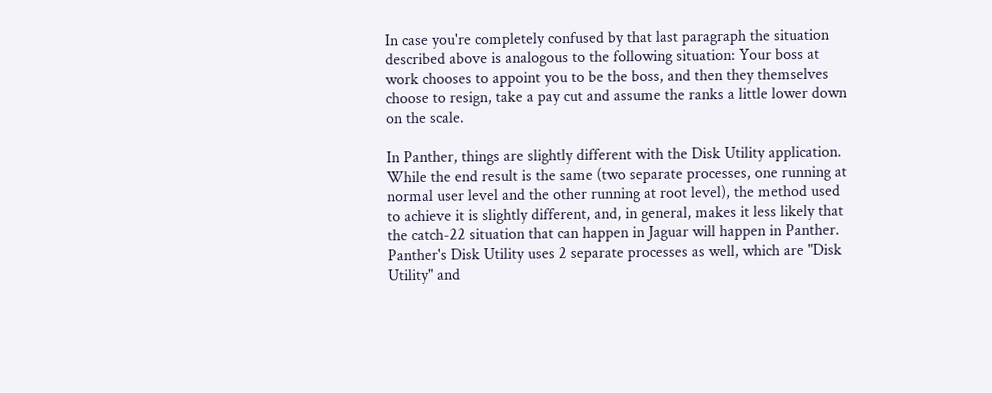In case you're completely confused by that last paragraph the situation described above is analogous to the following situation: Your boss at work chooses to appoint you to be the boss, and then they themselves choose to resign, take a pay cut and assume the ranks a little lower down on the scale.

In Panther, things are slightly different with the Disk Utility application. While the end result is the same (two separate processes, one running at normal user level and the other running at root level), the method used to achieve it is slightly different, and, in general, makes it less likely that the catch-22 situation that can happen in Jaguar will happen in Panther. Panther's Disk Utility uses 2 separate processes as well, which are "Disk Utility" and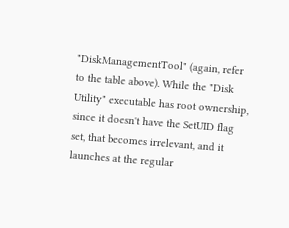"DiskManagementTool" (again, refer to the table above). While the "Disk Utility" executable has root ownership, since it doesn't have the SetUID flag set, that becomes irrelevant, and it launches at the regular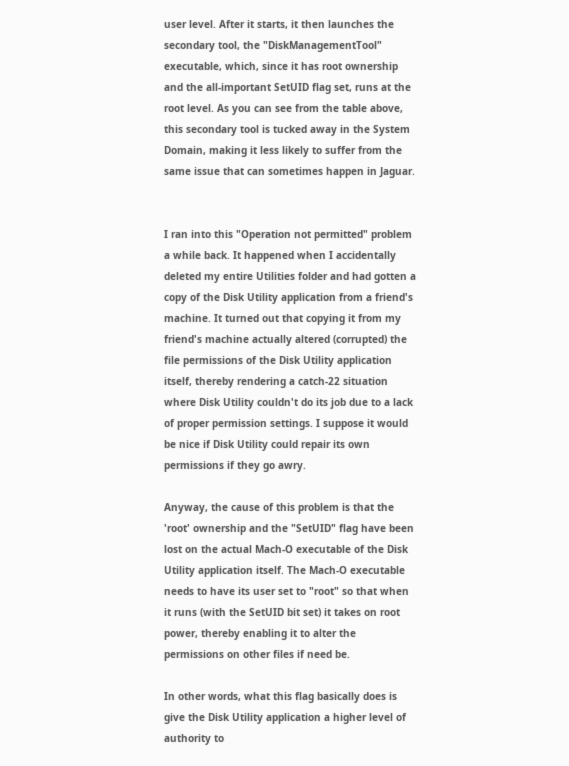user level. After it starts, it then launches the secondary tool, the "DiskManagementTool" executable, which, since it has root ownership and the all-important SetUID flag set, runs at the root level. As you can see from the table above, this secondary tool is tucked away in the System Domain, making it less likely to suffer from the same issue that can sometimes happen in Jaguar.


I ran into this "Operation not permitted" problem a while back. It happened when I accidentally deleted my entire Utilities folder and had gotten a copy of the Disk Utility application from a friend's machine. It turned out that copying it from my friend's machine actually altered (corrupted) the file permissions of the Disk Utility application itself, thereby rendering a catch-22 situation where Disk Utility couldn't do its job due to a lack of proper permission settings. I suppose it would be nice if Disk Utility could repair its own permissions if they go awry.

Anyway, the cause of this problem is that the 'root' ownership and the "SetUID" flag have been lost on the actual Mach-O executable of the Disk Utility application itself. The Mach-O executable needs to have its user set to "root" so that when it runs (with the SetUID bit set) it takes on root power, thereby enabling it to alter the permissions on other files if need be.

In other words, what this flag basically does is give the Disk Utility application a higher level of authority to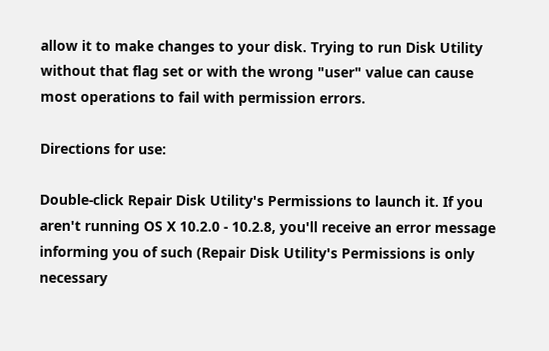allow it to make changes to your disk. Trying to run Disk Utility without that flag set or with the wrong "user" value can cause most operations to fail with permission errors.

Directions for use:

Double-click Repair Disk Utility's Permissions to launch it. If you aren't running OS X 10.2.0 - 10.2.8, you'll receive an error message informing you of such (Repair Disk Utility's Permissions is only necessary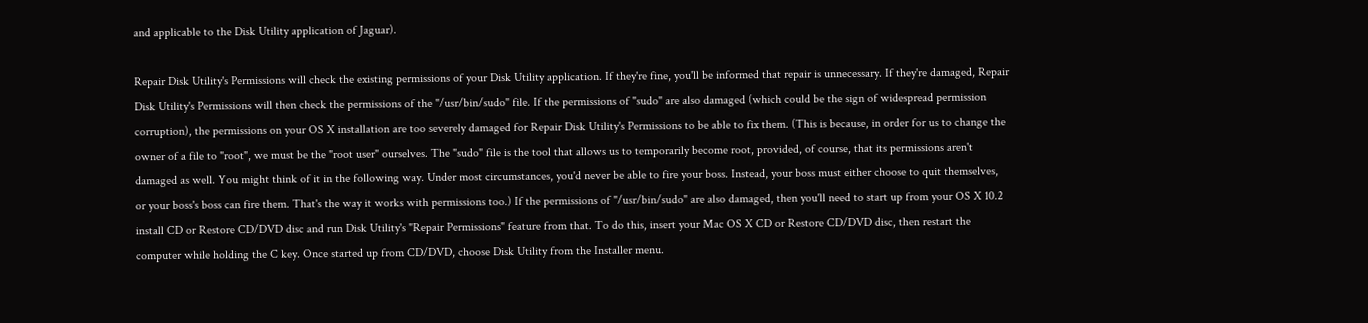and applicable to the Disk Utility application of Jaguar).

Repair Disk Utility's Permissions will check the existing permissions of your Disk Utility application. If they're fine, you'll be informed that repair is unnecessary. If they're damaged, Repair Disk Utility's Permissions will then check the permissions of the "/usr/bin/sudo" file. If the permissions of "sudo" are also damaged (which could be the sign of widespread permission corruption), the permissions on your OS X installation are too severely damaged for Repair Disk Utility's Permissions to be able to fix them. (This is because, in order for us to change the owner of a file to "root", we must be the "root user" ourselves. The "sudo" file is the tool that allows us to temporarily become root, provided, of course, that its permissions aren't damaged as well. You might think of it in the following way. Under most circumstances, you'd never be able to fire your boss. Instead, your boss must either choose to quit themselves, or your boss's boss can fire them. That's the way it works with permissions too.) If the permissions of "/usr/bin/sudo" are also damaged, then you'll need to start up from your OS X 10.2 install CD or Restore CD/DVD disc and run Disk Utility's "Repair Permissions" feature from that. To do this, insert your Mac OS X CD or Restore CD/DVD disc, then restart the computer while holding the C key. Once started up from CD/DVD, choose Disk Utility from the Installer menu.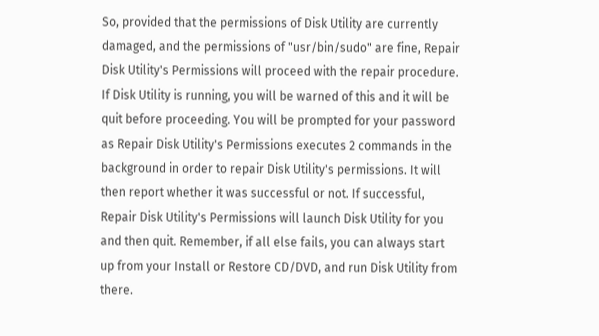So, provided that the permissions of Disk Utility are currently damaged, and the permissions of "usr/bin/sudo" are fine, Repair Disk Utility's Permissions will proceed with the repair procedure. If Disk Utility is running, you will be warned of this and it will be quit before proceeding. You will be prompted for your password as Repair Disk Utility's Permissions executes 2 commands in the background in order to repair Disk Utility's permissions. It will then report whether it was successful or not. If successful, Repair Disk Utility's Permissions will launch Disk Utility for you and then quit. Remember, if all else fails, you can always start up from your Install or Restore CD/DVD, and run Disk Utility from there.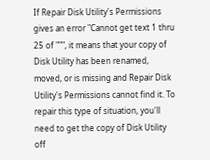If Repair Disk Utility's Permissions gives an error "Cannot get text 1 thru 25 of """, it means that your copy of Disk Utility has been renamed, moved, or is missing and Repair Disk Utility's Permissions cannot find it. To repair this type of situation, you'll need to get the copy of Disk Utility off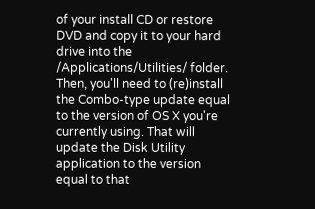of your install CD or restore DVD and copy it to your hard drive into the /Applications/Utilities/ folder. Then, you'll need to (re)install the Combo-type update equal to the version of OS X you're currently using. That will update the Disk Utility application to the version equal to that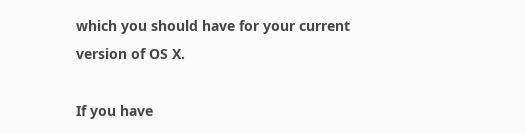which you should have for your current version of OS X.

If you have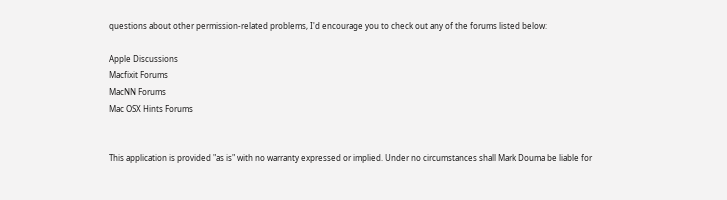questions about other permission-related problems, I'd encourage you to check out any of the forums listed below:

Apple Discussions
Macfixit Forums
MacNN Forums
Mac OSX Hints Forums


This application is provided "as is" with no warranty expressed or implied. Under no circumstances shall Mark Douma be liable for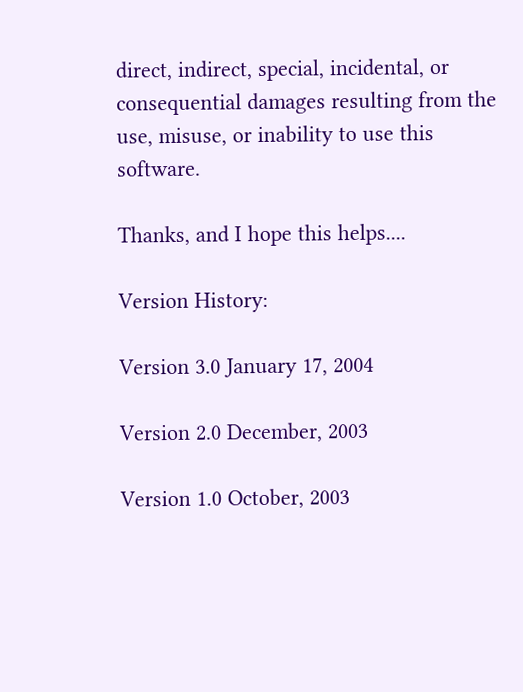direct, indirect, special, incidental, or consequential damages resulting from the use, misuse, or inability to use this software.

Thanks, and I hope this helps....

Version History:

Version 3.0 January 17, 2004

Version 2.0 December, 2003

Version 1.0 October, 2003